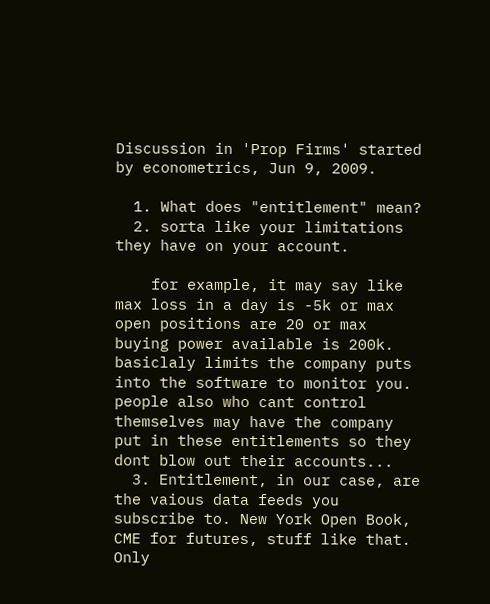Discussion in 'Prop Firms' started by econometrics, Jun 9, 2009.

  1. What does "entitlement" mean?
  2. sorta like your limitations they have on your account.

    for example, it may say like max loss in a day is -5k or max open positions are 20 or max buying power available is 200k. basiclaly limits the company puts into the software to monitor you. people also who cant control themselves may have the company put in these entitlements so they dont blow out their accounts...
  3. Entitlement, in our case, are the vaious data feeds you subscribe to. New York Open Book, CME for futures, stuff like that. Only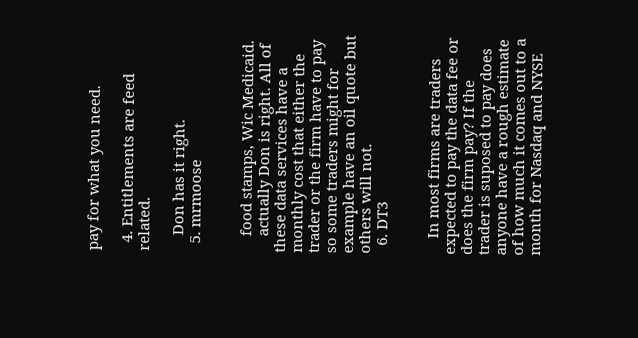pay for what you need.

  4. Entitlements are feed related.

    Don has it right.
  5. mrmoose


    food stamps, Wic Medicaid.
    actually Don is right. All of these data services have a monthly cost that either the trader or the firm have to pay so some traders might for example have an oil quote but others will not.
  6. DT3


    In most firms are traders expected to pay the data fee or does the firm pay? If the trader is suposed to pay does anyone have a rough estimate of how much it comes out to a month for Nasdaq and NYSE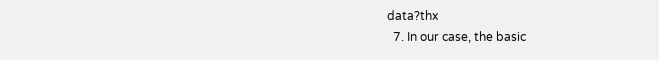data?thx
  7. In our case, the basic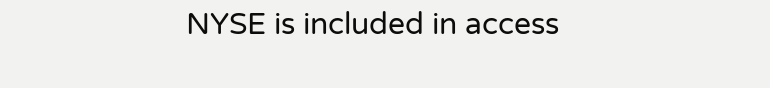NYSE is included in access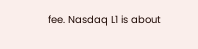fee. Nasdaq L1 is about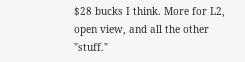$28 bucks I think. More for L2, open view, and all the other "stuff."